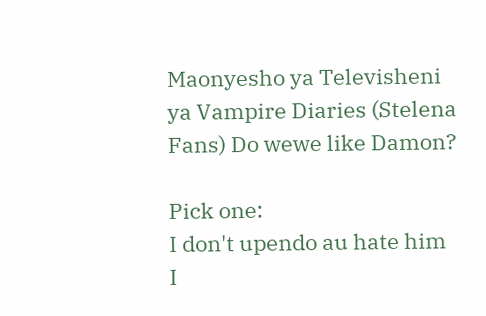Maonyesho ya Televisheni ya Vampire Diaries (Stelena Fans) Do wewe like Damon?

Pick one:
I don't upendo au hate him
I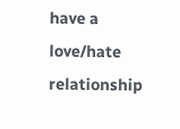have a love/hate relationship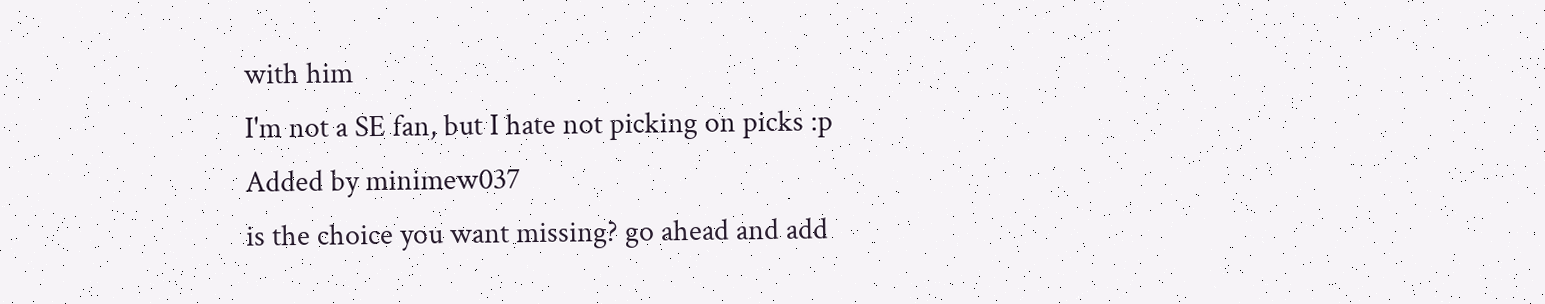with him
I'm not a SE fan, but I hate not picking on picks :p
Added by minimew037
is the choice you want missing? go ahead and add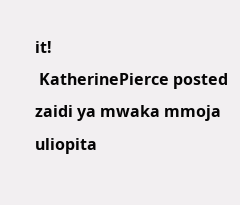it!
 KatherinePierce posted zaidi ya mwaka mmoja uliopita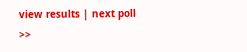view results | next poll >>